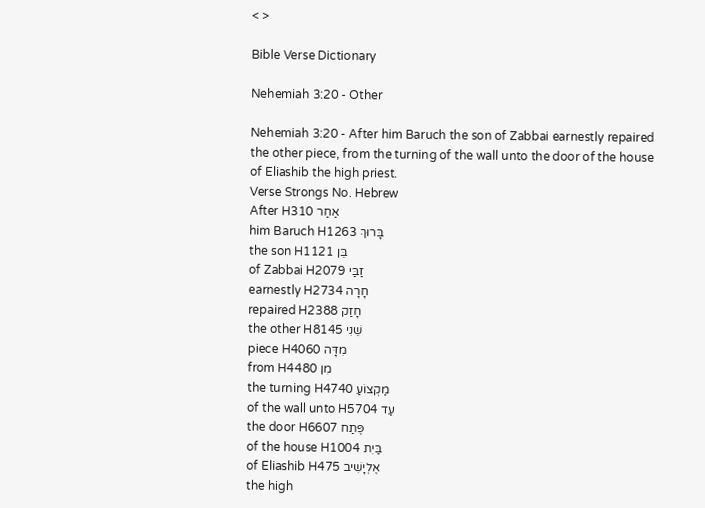< >

Bible Verse Dictionary

Nehemiah 3:20 - Other

Nehemiah 3:20 - After him Baruch the son of Zabbai earnestly repaired the other piece, from the turning of the wall unto the door of the house of Eliashib the high priest.
Verse Strongs No. Hebrew
After H310 אַחַר
him Baruch H1263 בָּרוּךְ
the son H1121 בֵּן
of Zabbai H2079 זַבַּי
earnestly H2734 חָרָה
repaired H2388 חָזַק
the other H8145 שֵׁנִי
piece H4060 מִדָּה
from H4480 מִן
the turning H4740 מַקְצוֹעַ
of the wall unto H5704 עַד
the door H6607 פֶּתַח
of the house H1004 בַּיִת
of Eliashib H475 אֶלְיָשִׁיב
the high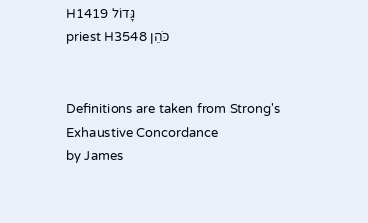H1419 גָּדוֹל
priest H3548 כֹּהֵן


Definitions are taken from Strong's Exhaustive Concordance
by James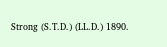Strong (S.T.D.) (LL.D.) 1890.